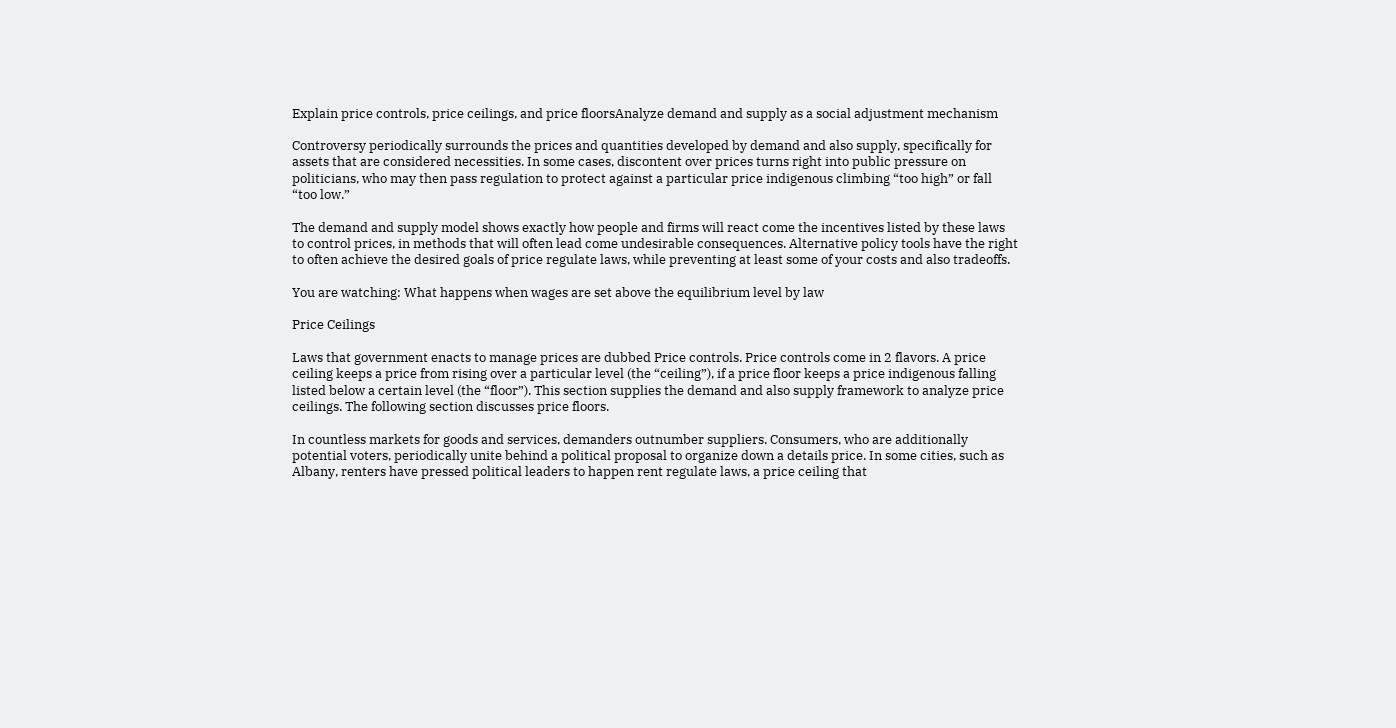Explain price controls, price ceilings, and price floorsAnalyze demand and supply as a social adjustment mechanism

Controversy periodically surrounds the prices and quantities developed by demand and also supply, specifically for assets that are considered necessities. In some cases, discontent over prices turns right into public pressure on politicians, who may then pass regulation to protect against a particular price indigenous climbing “too high” or fall “too low.”

The demand and supply model shows exactly how people and firms will react come the incentives listed by these laws to control prices, in methods that will often lead come undesirable consequences. Alternative policy tools have the right to often achieve the desired goals of price regulate laws, while preventing at least some of your costs and also tradeoffs.

You are watching: What happens when wages are set above the equilibrium level by law

Price Ceilings

Laws that government enacts to manage prices are dubbed Price controls. Price controls come in 2 flavors. A price ceiling keeps a price from rising over a particular level (the “ceiling”), if a price floor keeps a price indigenous falling listed below a certain level (the “floor”). This section supplies the demand and also supply framework to analyze price ceilings. The following section discusses price floors.

In countless markets for goods and services, demanders outnumber suppliers. Consumers, who are additionally potential voters, periodically unite behind a political proposal to organize down a details price. In some cities, such as Albany, renters have pressed political leaders to happen rent regulate laws, a price ceiling that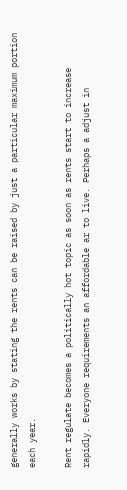generally works by stating the rents can be raised by just a particular maximum portion each year.

Rent regulate becomes a politically hot topic as soon as rents start to increase rapidly. Everyone requirements an affordable ar to live. Perhaps a adjust in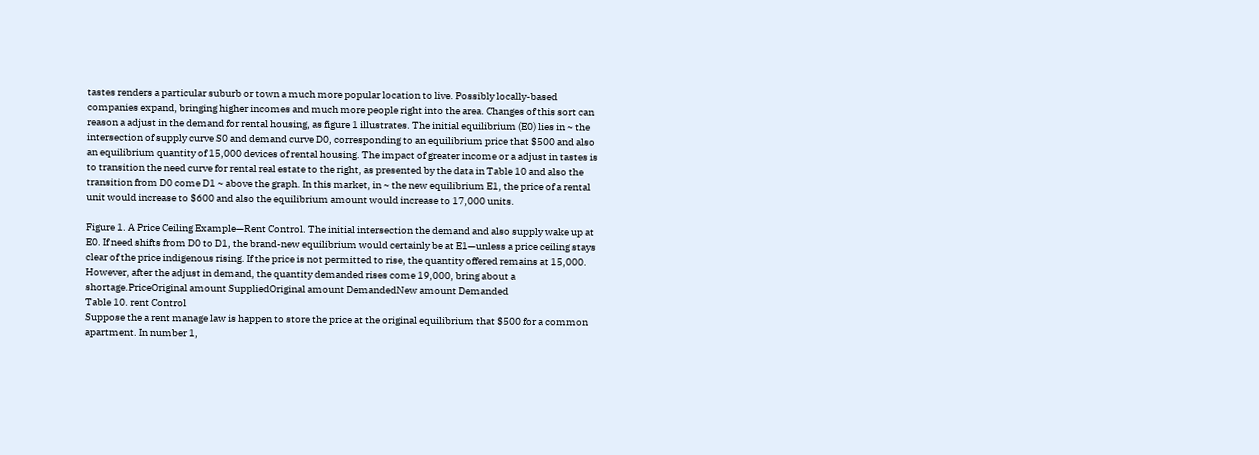tastes renders a particular suburb or town a much more popular location to live. Possibly locally-based companies expand, bringing higher incomes and much more people right into the area. Changes of this sort can reason a adjust in the demand for rental housing, as figure 1 illustrates. The initial equilibrium (E0) lies in ~ the intersection of supply curve S0 and demand curve D0, corresponding to an equilibrium price that $500 and also an equilibrium quantity of 15,000 devices of rental housing. The impact of greater income or a adjust in tastes is to transition the need curve for rental real estate to the right, as presented by the data in Table 10 and also the transition from D0 come D1 ~ above the graph. In this market, in ~ the new equilibrium E1, the price of a rental unit would increase to $600 and also the equilibrium amount would increase to 17,000 units.

Figure 1. A Price Ceiling Example—Rent Control. The initial intersection the demand and also supply wake up at E0. If need shifts from D0 to D1, the brand-new equilibrium would certainly be at E1—unless a price ceiling stays clear of the price indigenous rising. If the price is not permitted to rise, the quantity offered remains at 15,000. However, after the adjust in demand, the quantity demanded rises come 19,000, bring about a shortage.PriceOriginal amount SuppliedOriginal amount DemandedNew amount Demanded
Table 10. rent Control
Suppose the a rent manage law is happen to store the price at the original equilibrium that $500 for a common apartment. In number 1,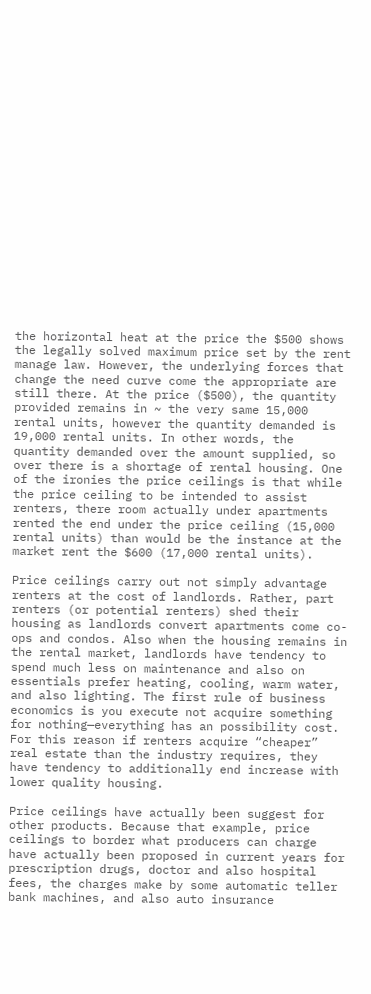the horizontal heat at the price the $500 shows the legally solved maximum price set by the rent manage law. However, the underlying forces that change the need curve come the appropriate are still there. At the price ($500), the quantity provided remains in ~ the very same 15,000 rental units, however the quantity demanded is 19,000 rental units. In other words, the quantity demanded over the amount supplied, so over there is a shortage of rental housing. One of the ironies the price ceilings is that while the price ceiling to be intended to assist renters, there room actually under apartments rented the end under the price ceiling (15,000 rental units) than would be the instance at the market rent the $600 (17,000 rental units).

Price ceilings carry out not simply advantage renters at the cost of landlords. Rather, part renters (or potential renters) shed their housing as landlords convert apartments come co-ops and condos. Also when the housing remains in the rental market, landlords have tendency to spend much less on maintenance and also on essentials prefer heating, cooling, warm water, and also lighting. The first rule of business economics is you execute not acquire something for nothing—everything has an possibility cost. For this reason if renters acquire “cheaper” real estate than the industry requires, they have tendency to additionally end increase with lower quality housing.

Price ceilings have actually been suggest for other products. Because that example, price ceilings to border what producers can charge have actually been proposed in current years for prescription drugs, doctor and also hospital fees, the charges make by some automatic teller bank machines, and also auto insurance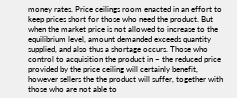money rates. Price ceilings room enacted in an effort to keep prices short for those who need the product. But when the market price is not allowed to increase to the equilibrium level, amount demanded exceeds quantity supplied, and also thus a shortage occurs. Those who control to acquisition the product in ~ the reduced price provided by the price ceiling will certainly benefit, however sellers the the product will suffer, together with those who are not able to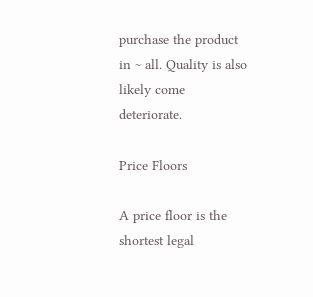purchase the product in ~ all. Quality is also likely come deteriorate.

Price Floors

A price floor is the shortest legal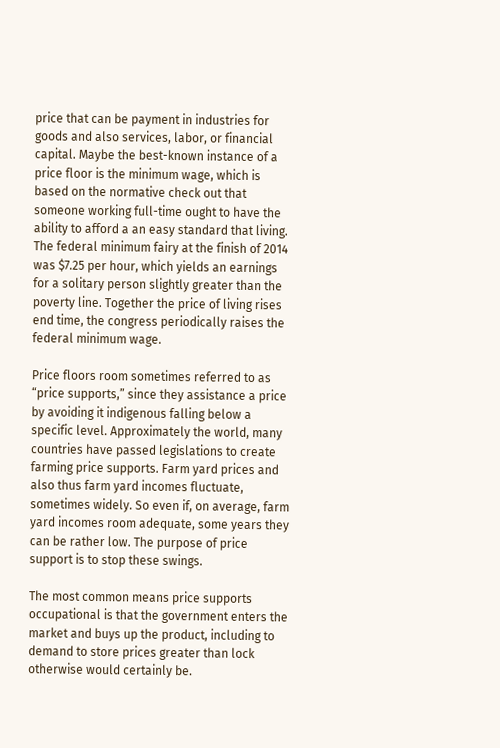price that can be payment in industries for goods and also services, labor, or financial capital. Maybe the best-known instance of a price floor is the minimum wage, which is based on the normative check out that someone working full-time ought to have the ability to afford a an easy standard that living. The federal minimum fairy at the finish of 2014 was $7.25 per hour, which yields an earnings for a solitary person slightly greater than the poverty line. Together the price of living rises end time, the congress periodically raises the federal minimum wage.

Price floors room sometimes referred to as “price supports,” since they assistance a price by avoiding it indigenous falling below a specific level. Approximately the world, many countries have passed legislations to create farming price supports. Farm yard prices and also thus farm yard incomes fluctuate, sometimes widely. So even if, on average, farm yard incomes room adequate, some years they can be rather low. The purpose of price support is to stop these swings.

The most common means price supports occupational is that the government enters the market and buys up the product, including to demand to store prices greater than lock otherwise would certainly be.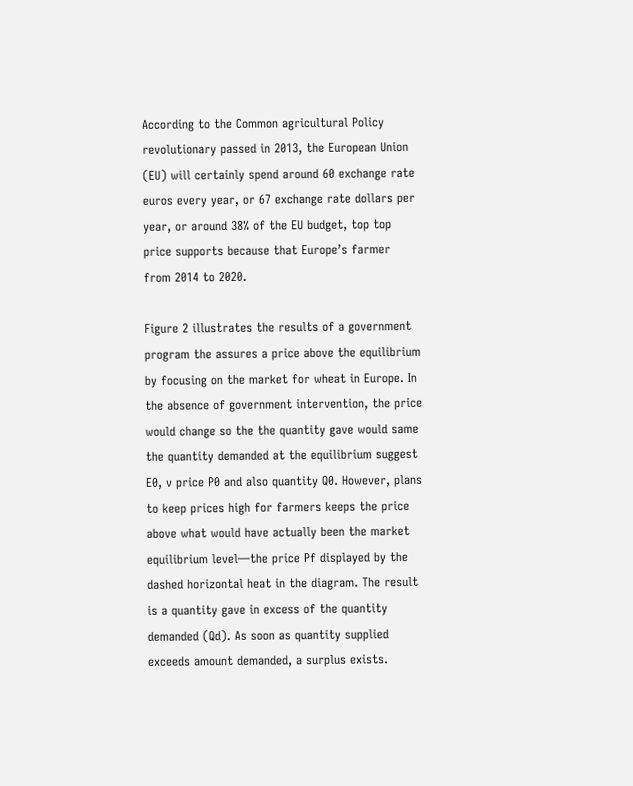According to the Common agricultural Policy revolutionary passed in 2013, the European Union (EU) will certainly spend around 60 exchange rate euros every year, or 67 exchange rate dollars per year, or around 38% of the EU budget, top top price supports because that Europe’s farmer from 2014 to 2020.

Figure 2 illustrates the results of a government program the assures a price above the equilibrium by focusing on the market for wheat in Europe. In the absence of government intervention, the price would change so the the quantity gave would same the quantity demanded at the equilibrium suggest E0, v price P0 and also quantity Q0. However, plans to keep prices high for farmers keeps the price above what would have actually been the market equilibrium level—the price Pf displayed by the dashed horizontal heat in the diagram. The result is a quantity gave in excess of the quantity demanded (Qd). As soon as quantity supplied exceeds amount demanded, a surplus exists.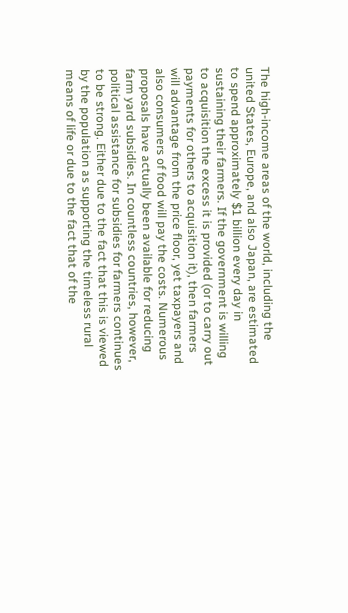The high-income areas of the world, including the united States, Europe, and also Japan, are estimated to spend approximately $1 billion every day in sustaining their farmers. If the government is willing to acquisition the excess it is provided (or to carry out payments for others to acquisition it), then farmers will advantage from the price floor, yet taxpayers and also consumers of food will pay the costs. Numerous proposals have actually been available for reducing farm yard subsidies. In countless countries, however, political assistance for subsidies for farmers continues to be strong. Either due to the fact that this is viewed by the population as supporting the timeless rural means of life or due to the fact that of the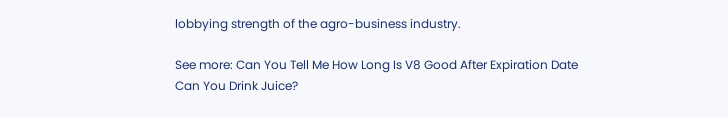lobbying strength of the agro-business industry.

See more: Can You Tell Me How Long Is V8 Good After Expiration Date Can You Drink Juice?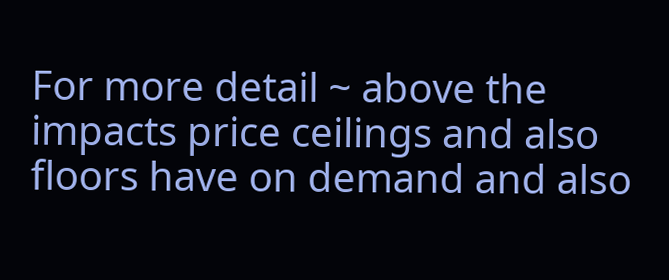For more detail ~ above the impacts price ceilings and also floors have on demand and also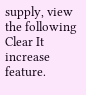supply, view the following Clear It increase feature.